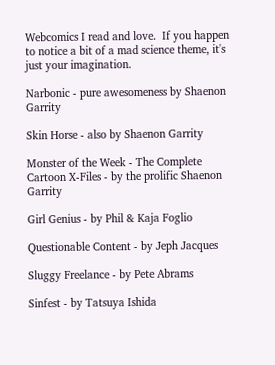Webcomics I read and love.  If you happen to notice a bit of a mad science theme, it's just your imagination.

Narbonic - pure awesomeness by Shaenon Garrity

Skin Horse - also by Shaenon Garrity

Monster of the Week - The Complete Cartoon X-Files - by the prolific Shaenon Garrity

Girl Genius - by Phil & Kaja Foglio

Questionable Content - by Jeph Jacques

Sluggy Freelance - by Pete Abrams

Sinfest - by Tatsuya Ishida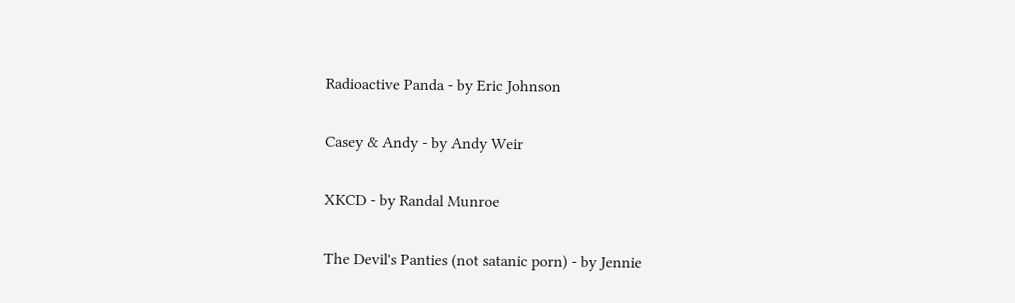Radioactive Panda - by Eric Johnson

Casey & Andy - by Andy Weir

XKCD - by Randal Munroe

The Devil's Panties (not satanic porn) - by Jennie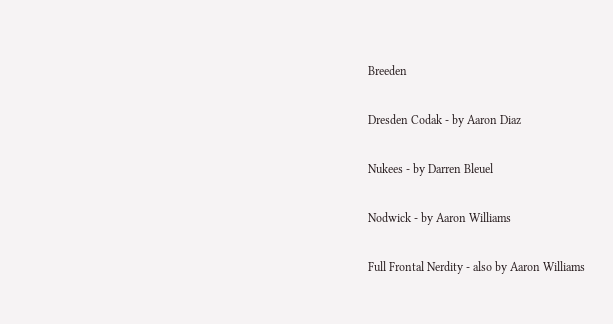Breeden

Dresden Codak - by Aaron Diaz

Nukees - by Darren Bleuel

Nodwick - by Aaron Williams

Full Frontal Nerdity - also by Aaron Williams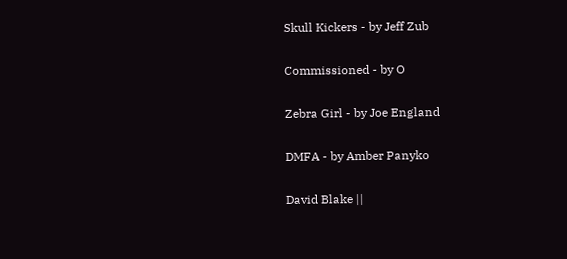Skull Kickers - by Jeff Zub

Commissioned - by O

Zebra Girl - by Joe England

DMFA - by Amber Panyko

David Blake ||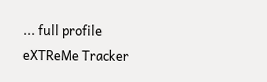... full profile
eXTReMe Tracker